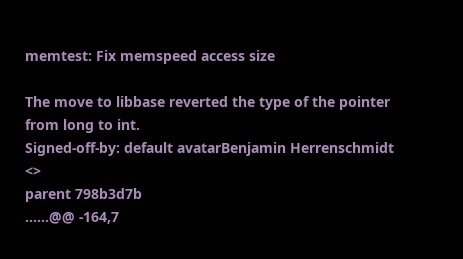memtest: Fix memspeed access size

The move to libbase reverted the type of the pointer
from long to int.
Signed-off-by: default avatarBenjamin Herrenschmidt <>
parent 798b3d7b
......@@ -164,7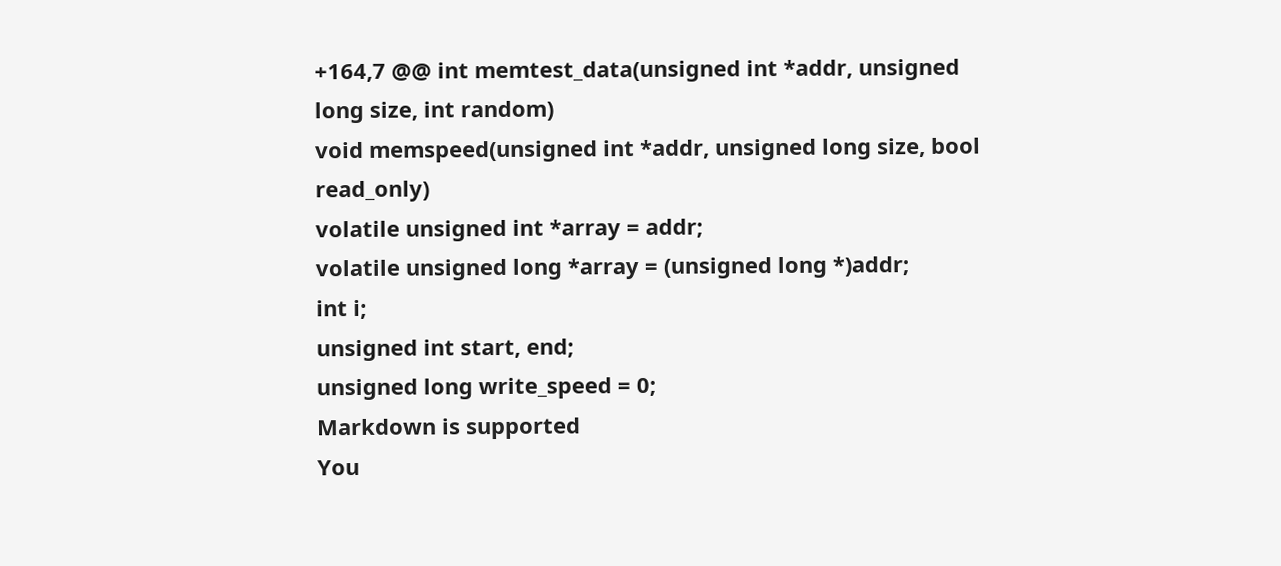+164,7 @@ int memtest_data(unsigned int *addr, unsigned long size, int random)
void memspeed(unsigned int *addr, unsigned long size, bool read_only)
volatile unsigned int *array = addr;
volatile unsigned long *array = (unsigned long *)addr;
int i;
unsigned int start, end;
unsigned long write_speed = 0;
Markdown is supported
You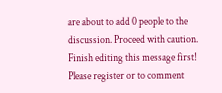are about to add 0 people to the discussion. Proceed with caution.
Finish editing this message first!
Please register or to comment